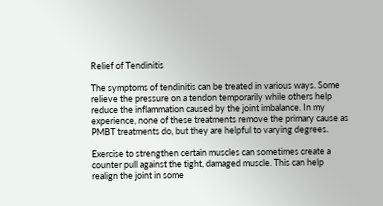Relief of Tendinitis

The symptoms of tendinitis can be treated in various ways. Some relieve the pressure on a tendon temporarily while others help reduce the inflammation caused by the joint imbalance. In my experience, none of these treatments remove the primary cause as PMBT treatments do, but they are helpful to varying degrees.

Exercise to strengthen certain muscles can sometimes create a counter pull against the tight, damaged muscle. This can help realign the joint in some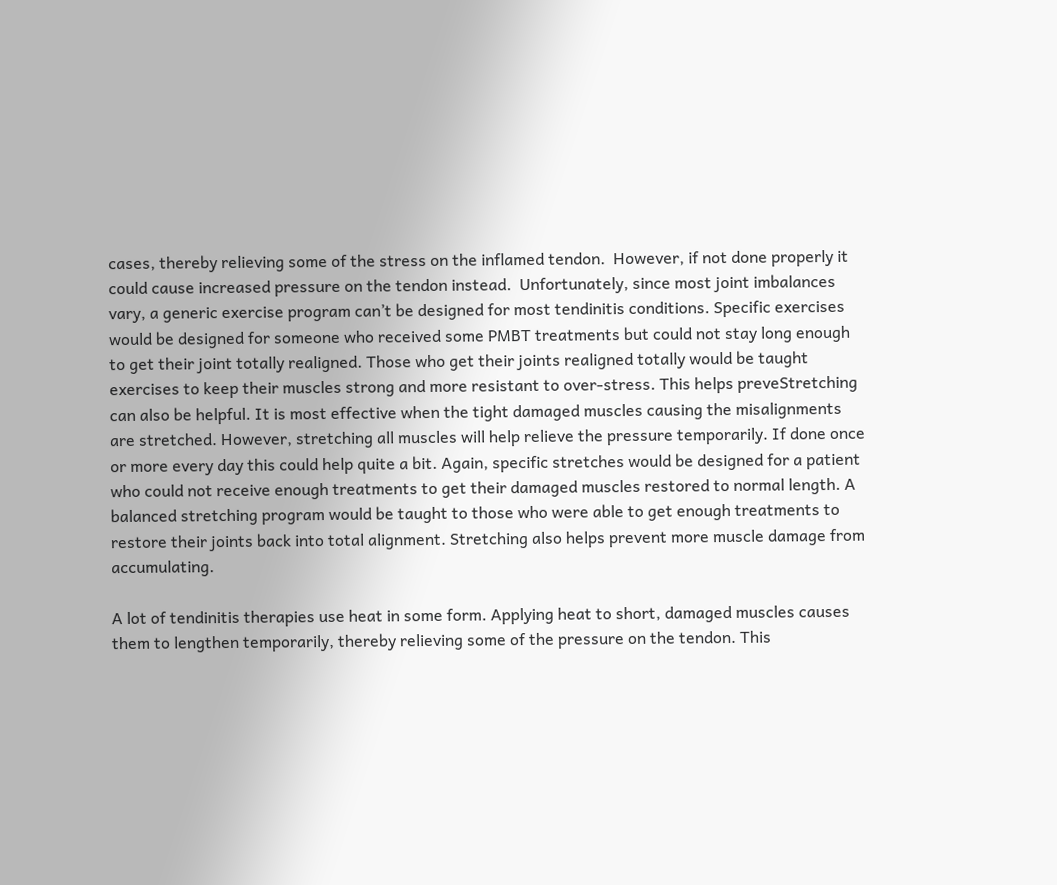cases, thereby relieving some of the stress on the inflamed tendon.  However, if not done properly it could cause increased pressure on the tendon instead.  Unfortunately, since most joint imbalances vary, a generic exercise program can’t be designed for most tendinitis conditions. Specific exercises would be designed for someone who received some PMBT treatments but could not stay long enough to get their joint totally realigned. Those who get their joints realigned totally would be taught exercises to keep their muscles strong and more resistant to over-stress. This helps preveStretching can also be helpful. It is most effective when the tight damaged muscles causing the misalignments are stretched. However, stretching all muscles will help relieve the pressure temporarily. If done once or more every day this could help quite a bit. Again, specific stretches would be designed for a patient who could not receive enough treatments to get their damaged muscles restored to normal length. A balanced stretching program would be taught to those who were able to get enough treatments to restore their joints back into total alignment. Stretching also helps prevent more muscle damage from accumulating.

A lot of tendinitis therapies use heat in some form. Applying heat to short, damaged muscles causes them to lengthen temporarily, thereby relieving some of the pressure on the tendon. This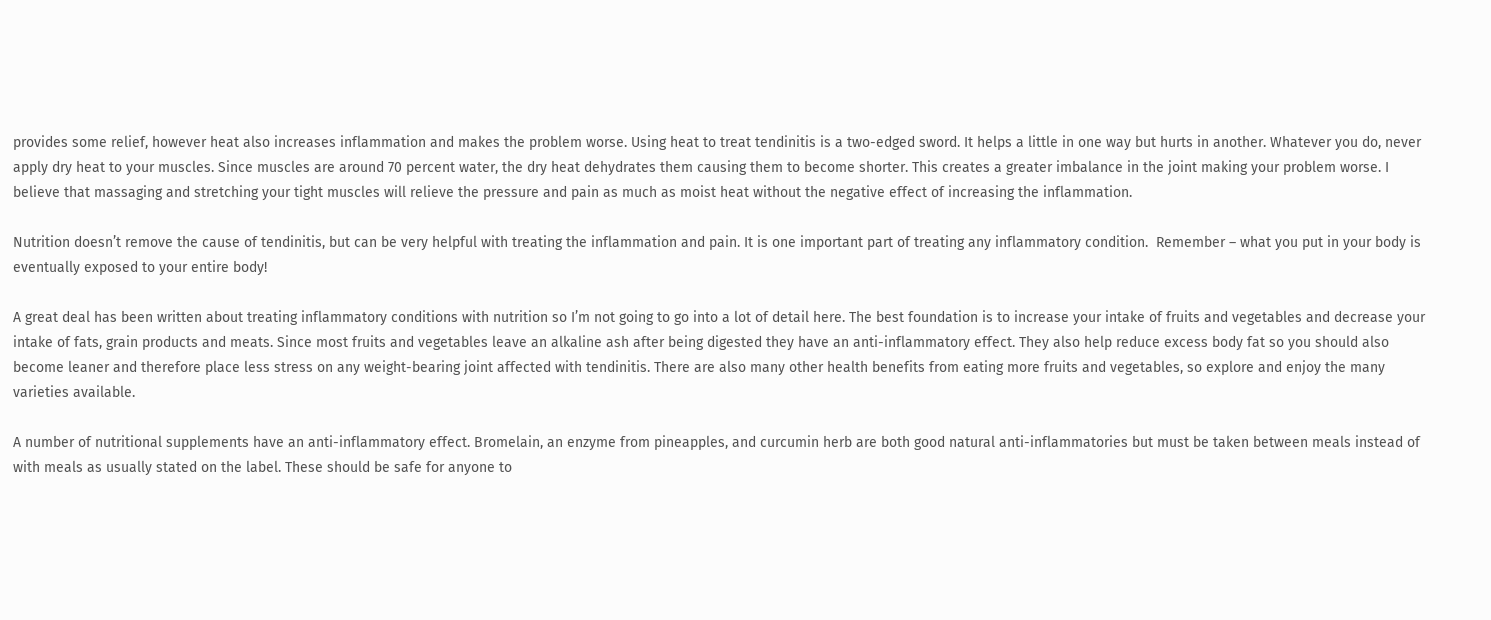provides some relief, however heat also increases inflammation and makes the problem worse. Using heat to treat tendinitis is a two-edged sword. It helps a little in one way but hurts in another. Whatever you do, never apply dry heat to your muscles. Since muscles are around 70 percent water, the dry heat dehydrates them causing them to become shorter. This creates a greater imbalance in the joint making your problem worse. I believe that massaging and stretching your tight muscles will relieve the pressure and pain as much as moist heat without the negative effect of increasing the inflammation.

Nutrition doesn’t remove the cause of tendinitis, but can be very helpful with treating the inflammation and pain. It is one important part of treating any inflammatory condition.  Remember – what you put in your body is eventually exposed to your entire body!

A great deal has been written about treating inflammatory conditions with nutrition so I’m not going to go into a lot of detail here. The best foundation is to increase your intake of fruits and vegetables and decrease your intake of fats, grain products and meats. Since most fruits and vegetables leave an alkaline ash after being digested they have an anti-inflammatory effect. They also help reduce excess body fat so you should also become leaner and therefore place less stress on any weight-bearing joint affected with tendinitis. There are also many other health benefits from eating more fruits and vegetables, so explore and enjoy the many varieties available.

A number of nutritional supplements have an anti-inflammatory effect. Bromelain, an enzyme from pineapples, and curcumin herb are both good natural anti-inflammatories but must be taken between meals instead of with meals as usually stated on the label. These should be safe for anyone to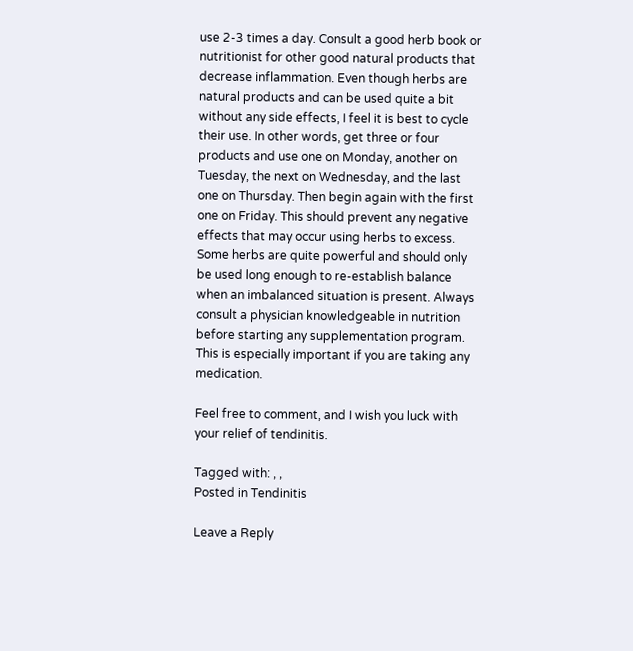use 2-3 times a day. Consult a good herb book or nutritionist for other good natural products that decrease inflammation. Even though herbs are natural products and can be used quite a bit without any side effects, I feel it is best to cycle their use. In other words, get three or four products and use one on Monday, another on Tuesday, the next on Wednesday, and the last one on Thursday. Then begin again with the first one on Friday. This should prevent any negative effects that may occur using herbs to excess. Some herbs are quite powerful and should only be used long enough to re-establish balance when an imbalanced situation is present. Always consult a physician knowledgeable in nutrition before starting any supplementation program. This is especially important if you are taking any medication.

Feel free to comment, and I wish you luck with your relief of tendinitis.

Tagged with: , ,
Posted in Tendinitis

Leave a Reply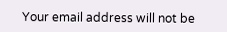Your email address will not be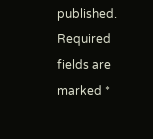published. Required fields are marked *